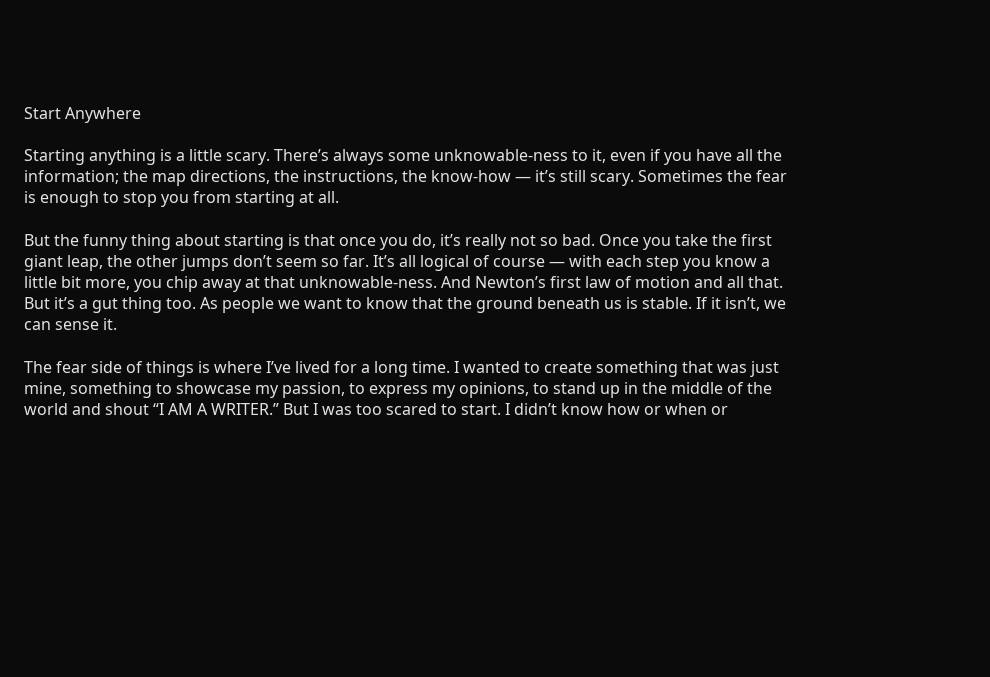Start Anywhere

Starting anything is a little scary. There’s always some unknowable-ness to it, even if you have all the information; the map directions, the instructions, the know-how — it’s still scary. Sometimes the fear is enough to stop you from starting at all.

But the funny thing about starting is that once you do, it’s really not so bad. Once you take the first giant leap, the other jumps don’t seem so far. It’s all logical of course — with each step you know a little bit more, you chip away at that unknowable-ness. And Newton’s first law of motion and all that. But it’s a gut thing too. As people we want to know that the ground beneath us is stable. If it isn’t, we can sense it.

The fear side of things is where I’ve lived for a long time. I wanted to create something that was just mine, something to showcase my passion, to express my opinions, to stand up in the middle of the world and shout “I AM A WRITER.” But I was too scared to start. I didn’t know how or when or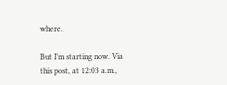where.

But I’m starting now. Via this post, at 12:03 a.m.,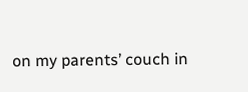on my parents’ couch in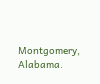Montgomery, Alabama.